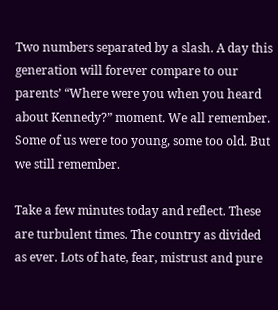Two numbers separated by a slash. A day this generation will forever compare to our parents’ “Where were you when you heard about Kennedy?” moment. We all remember. Some of us were too young, some too old. But we still remember.

Take a few minutes today and reflect. These are turbulent times. The country as divided as ever. Lots of hate, fear, mistrust and pure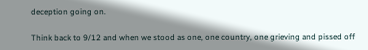deception going on.

Think back to 9/12 and when we stood as one, one country, one grieving and pissed off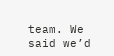team. We said we’d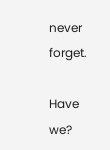never forget.

Have we?